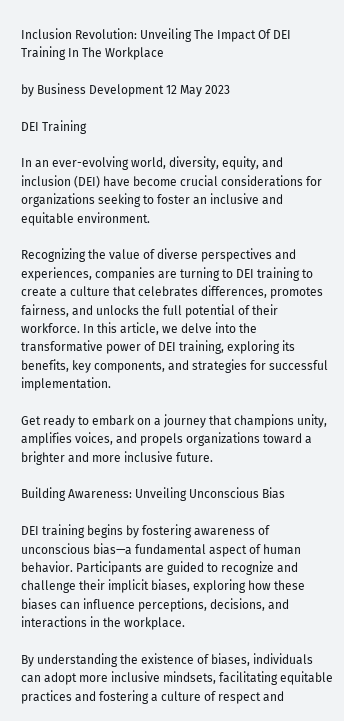Inclusion Revolution: Unveiling The Impact Of DEI Training In The Workplace

by Business Development 12 May 2023

DEI Training

In an ever-evolving world, diversity, equity, and inclusion (DEI) have become crucial considerations for organizations seeking to foster an inclusive and equitable environment.

Recognizing the value of diverse perspectives and experiences, companies are turning to DEI training to create a culture that celebrates differences, promotes fairness, and unlocks the full potential of their workforce. In this article, we delve into the transformative power of DEI training, exploring its benefits, key components, and strategies for successful implementation.

Get ready to embark on a journey that champions unity, amplifies voices, and propels organizations toward a brighter and more inclusive future.

Building Awareness: Unveiling Unconscious Bias

DEI training begins by fostering awareness of unconscious bias—a fundamental aspect of human behavior. Participants are guided to recognize and challenge their implicit biases, exploring how these biases can influence perceptions, decisions, and interactions in the workplace.

By understanding the existence of biases, individuals can adopt more inclusive mindsets, facilitating equitable practices and fostering a culture of respect and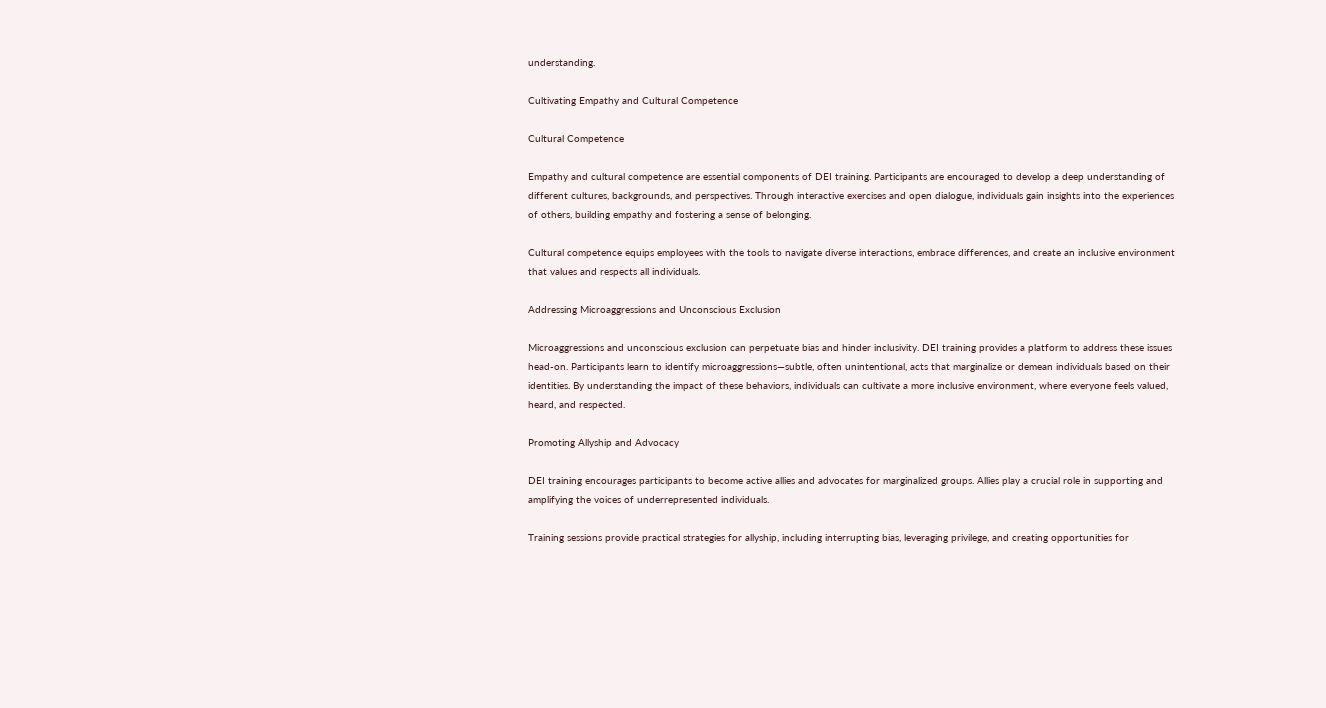understanding.

Cultivating Empathy and Cultural Competence

Cultural Competence

Empathy and cultural competence are essential components of DEI training. Participants are encouraged to develop a deep understanding of different cultures, backgrounds, and perspectives. Through interactive exercises and open dialogue, individuals gain insights into the experiences of others, building empathy and fostering a sense of belonging.

Cultural competence equips employees with the tools to navigate diverse interactions, embrace differences, and create an inclusive environment that values and respects all individuals.

Addressing Microaggressions and Unconscious Exclusion

Microaggressions and unconscious exclusion can perpetuate bias and hinder inclusivity. DEI training provides a platform to address these issues head-on. Participants learn to identify microaggressions—subtle, often unintentional, acts that marginalize or demean individuals based on their identities. By understanding the impact of these behaviors, individuals can cultivate a more inclusive environment, where everyone feels valued, heard, and respected.

Promoting Allyship and Advocacy

DEI training encourages participants to become active allies and advocates for marginalized groups. Allies play a crucial role in supporting and amplifying the voices of underrepresented individuals.

Training sessions provide practical strategies for allyship, including interrupting bias, leveraging privilege, and creating opportunities for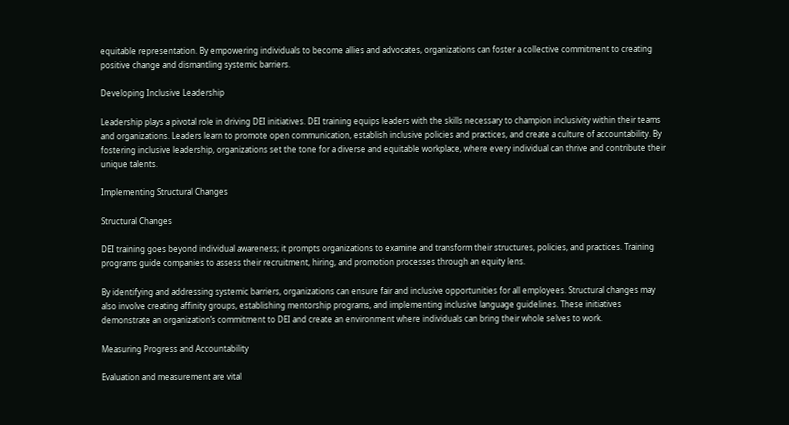equitable representation. By empowering individuals to become allies and advocates, organizations can foster a collective commitment to creating positive change and dismantling systemic barriers.

Developing Inclusive Leadership

Leadership plays a pivotal role in driving DEI initiatives. DEI training equips leaders with the skills necessary to champion inclusivity within their teams and organizations. Leaders learn to promote open communication, establish inclusive policies and practices, and create a culture of accountability. By fostering inclusive leadership, organizations set the tone for a diverse and equitable workplace, where every individual can thrive and contribute their unique talents.

Implementing Structural Changes

Structural Changes

DEI training goes beyond individual awareness; it prompts organizations to examine and transform their structures, policies, and practices. Training programs guide companies to assess their recruitment, hiring, and promotion processes through an equity lens.

By identifying and addressing systemic barriers, organizations can ensure fair and inclusive opportunities for all employees. Structural changes may also involve creating affinity groups, establishing mentorship programs, and implementing inclusive language guidelines. These initiatives demonstrate an organization’s commitment to DEI and create an environment where individuals can bring their whole selves to work.

Measuring Progress and Accountability

Evaluation and measurement are vital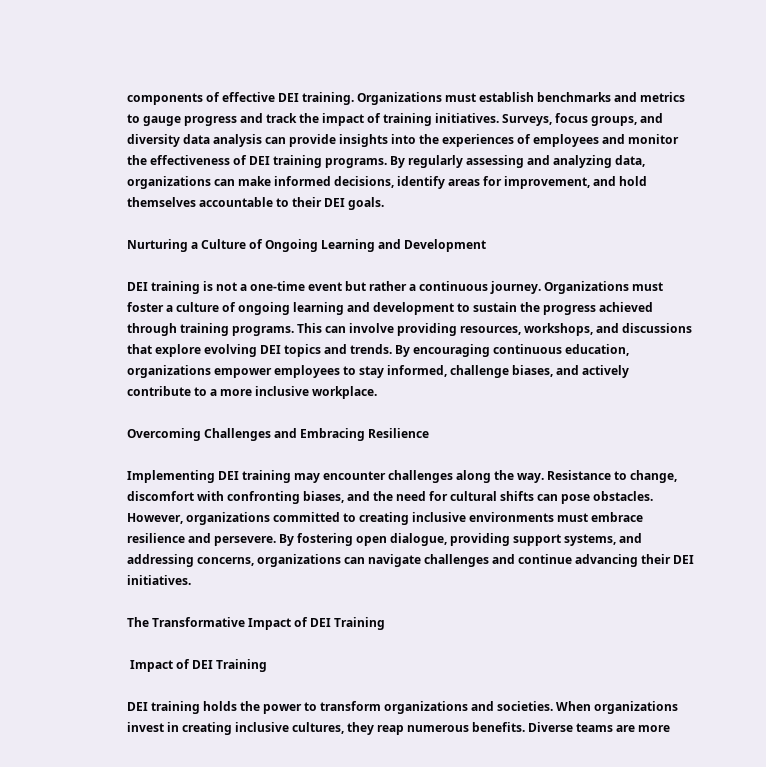components of effective DEI training. Organizations must establish benchmarks and metrics to gauge progress and track the impact of training initiatives. Surveys, focus groups, and diversity data analysis can provide insights into the experiences of employees and monitor the effectiveness of DEI training programs. By regularly assessing and analyzing data, organizations can make informed decisions, identify areas for improvement, and hold themselves accountable to their DEI goals.

Nurturing a Culture of Ongoing Learning and Development

DEI training is not a one-time event but rather a continuous journey. Organizations must foster a culture of ongoing learning and development to sustain the progress achieved through training programs. This can involve providing resources, workshops, and discussions that explore evolving DEI topics and trends. By encouraging continuous education, organizations empower employees to stay informed, challenge biases, and actively contribute to a more inclusive workplace.

Overcoming Challenges and Embracing Resilience

Implementing DEI training may encounter challenges along the way. Resistance to change, discomfort with confronting biases, and the need for cultural shifts can pose obstacles. However, organizations committed to creating inclusive environments must embrace resilience and persevere. By fostering open dialogue, providing support systems, and addressing concerns, organizations can navigate challenges and continue advancing their DEI initiatives.

The Transformative Impact of DEI Training

 Impact of DEI Training

DEI training holds the power to transform organizations and societies. When organizations invest in creating inclusive cultures, they reap numerous benefits. Diverse teams are more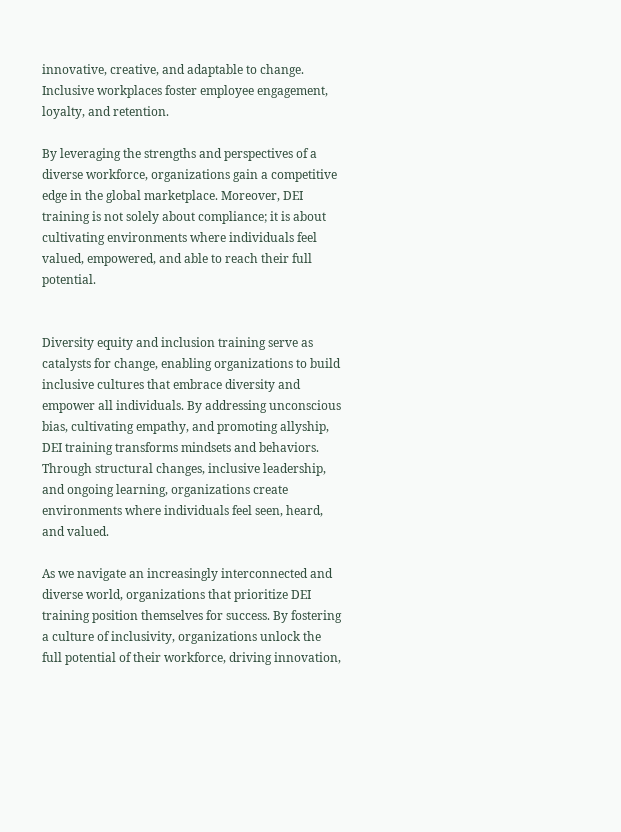innovative, creative, and adaptable to change. Inclusive workplaces foster employee engagement, loyalty, and retention.

By leveraging the strengths and perspectives of a diverse workforce, organizations gain a competitive edge in the global marketplace. Moreover, DEI training is not solely about compliance; it is about cultivating environments where individuals feel valued, empowered, and able to reach their full potential.


Diversity equity and inclusion training serve as catalysts for change, enabling organizations to build inclusive cultures that embrace diversity and empower all individuals. By addressing unconscious bias, cultivating empathy, and promoting allyship, DEI training transforms mindsets and behaviors. Through structural changes, inclusive leadership, and ongoing learning, organizations create environments where individuals feel seen, heard, and valued.

As we navigate an increasingly interconnected and diverse world, organizations that prioritize DEI training position themselves for success. By fostering a culture of inclusivity, organizations unlock the full potential of their workforce, driving innovation,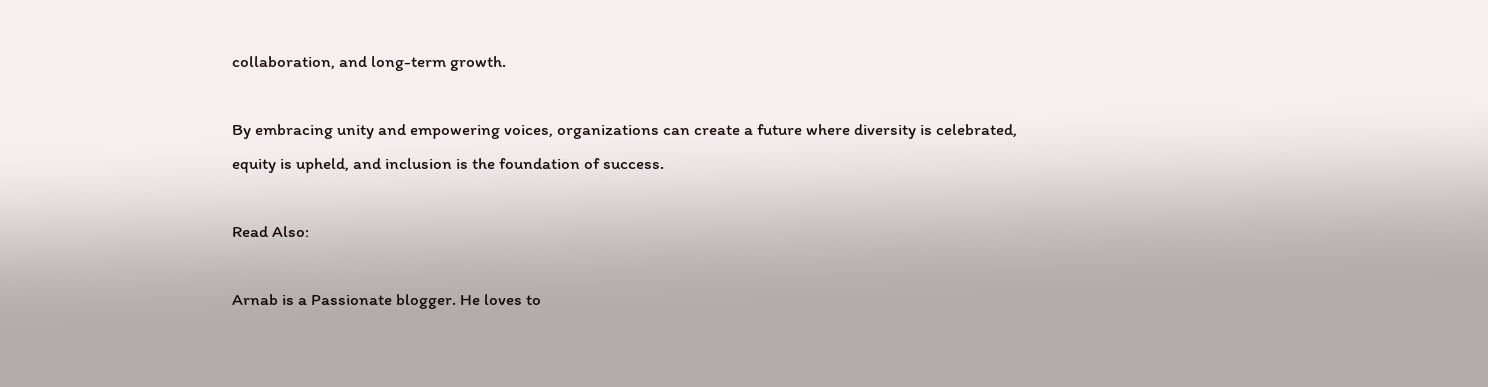collaboration, and long-term growth.

By embracing unity and empowering voices, organizations can create a future where diversity is celebrated, equity is upheld, and inclusion is the foundation of success.

Read Also:

Arnab is a Passionate blogger. He loves to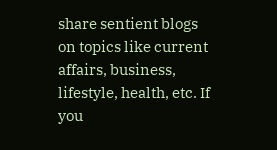share sentient blogs on topics like current affairs, business, lifestyle, health, etc. If you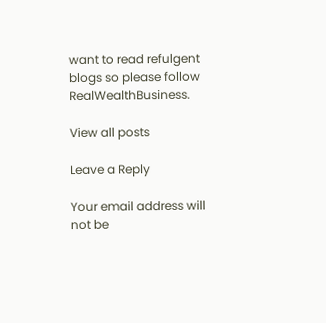want to read refulgent blogs so please follow RealWealthBusiness.

View all posts

Leave a Reply

Your email address will not be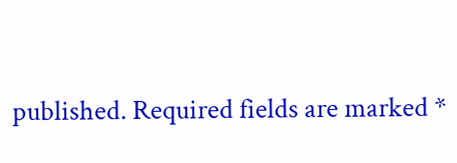published. Required fields are marked *